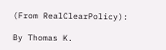(From RealClearPolicy):

By Thomas K.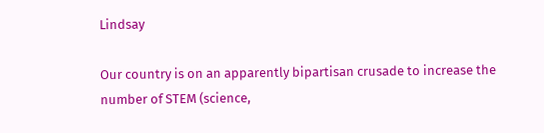Lindsay

Our country is on an apparently bipartisan crusade to increase the number of STEM (science,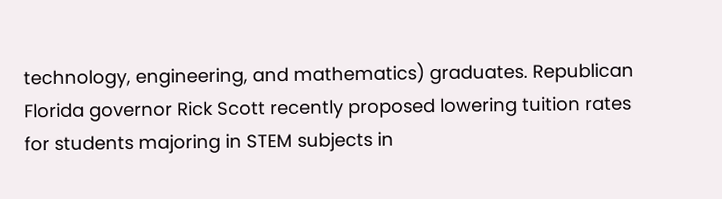technology, engineering, and mathematics) graduates. Republican Florida governor Rick Scott recently proposed lowering tuition rates for students majoring in STEM subjects in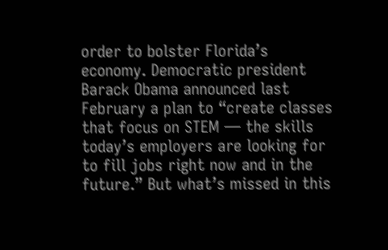order to bolster Florida’s economy. Democratic president Barack Obama announced last February a plan to “create classes that focus on STEM — the skills today’s employers are looking for to fill jobs right now and in the future.” But what’s missed in this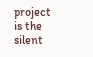project is the silent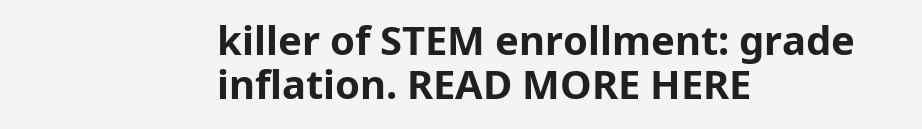killer of STEM enrollment: grade inflation. READ MORE HERE